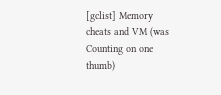[gclist] Memory cheats and VM (was Counting on one thumb)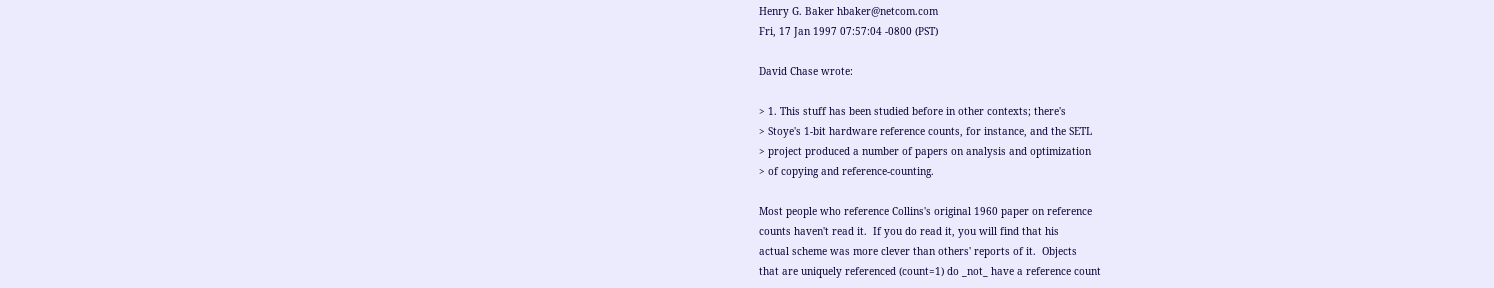Henry G. Baker hbaker@netcom.com
Fri, 17 Jan 1997 07:57:04 -0800 (PST)

David Chase wrote:

> 1. This stuff has been studied before in other contexts; there's
> Stoye's 1-bit hardware reference counts, for instance, and the SETL
> project produced a number of papers on analysis and optimization
> of copying and reference-counting.

Most people who reference Collins's original 1960 paper on reference
counts haven't read it.  If you do read it, you will find that his
actual scheme was more clever than others' reports of it.  Objects
that are uniquely referenced (count=1) do _not_ have a reference count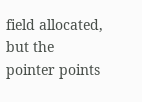field allocated, but the pointer points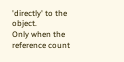'directly' to the object.
Only when the reference count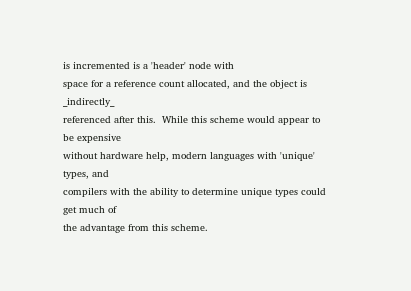is incremented is a 'header' node with
space for a reference count allocated, and the object is _indirectly_
referenced after this.  While this scheme would appear to be expensive
without hardware help, modern languages with 'unique' types, and
compilers with the ability to determine unique types could get much of
the advantage from this scheme.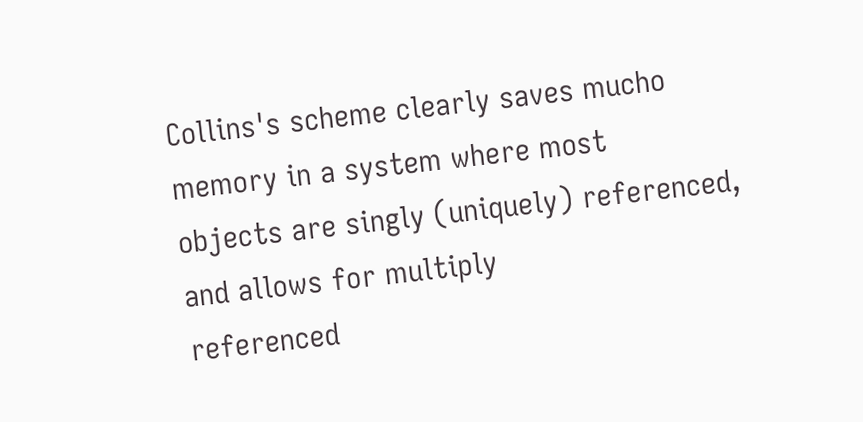Collins's scheme clearly saves mucho memory in a system where most
objects are singly (uniquely) referenced, and allows for multiply
referenced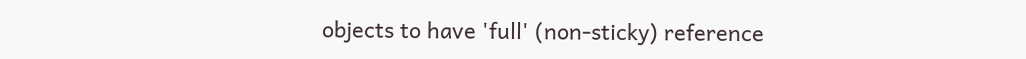objects to have 'full' (non-sticky) reference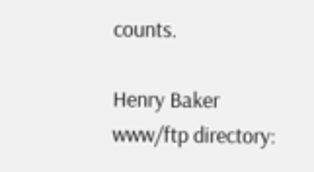counts.

Henry Baker
www/ftp directory: